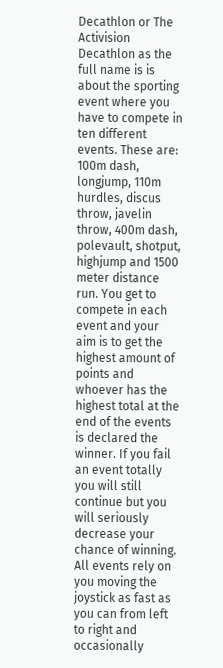Decathlon or The Activision Decathlon as the full name is is about the sporting event where you have to compete in ten different events. These are: 100m dash, longjump, 110m hurdles, discus throw, javelin throw, 400m dash, polevault, shotput, highjump and 1500 meter distance run. You get to compete in each event and your aim is to get the highest amount of points and whoever has the highest total at the end of the events is declared the winner. If you fail an event totally you will still continue but you will seriously decrease your chance of winning. All events rely on you moving the joystick as fast as you can from left to right and occasionally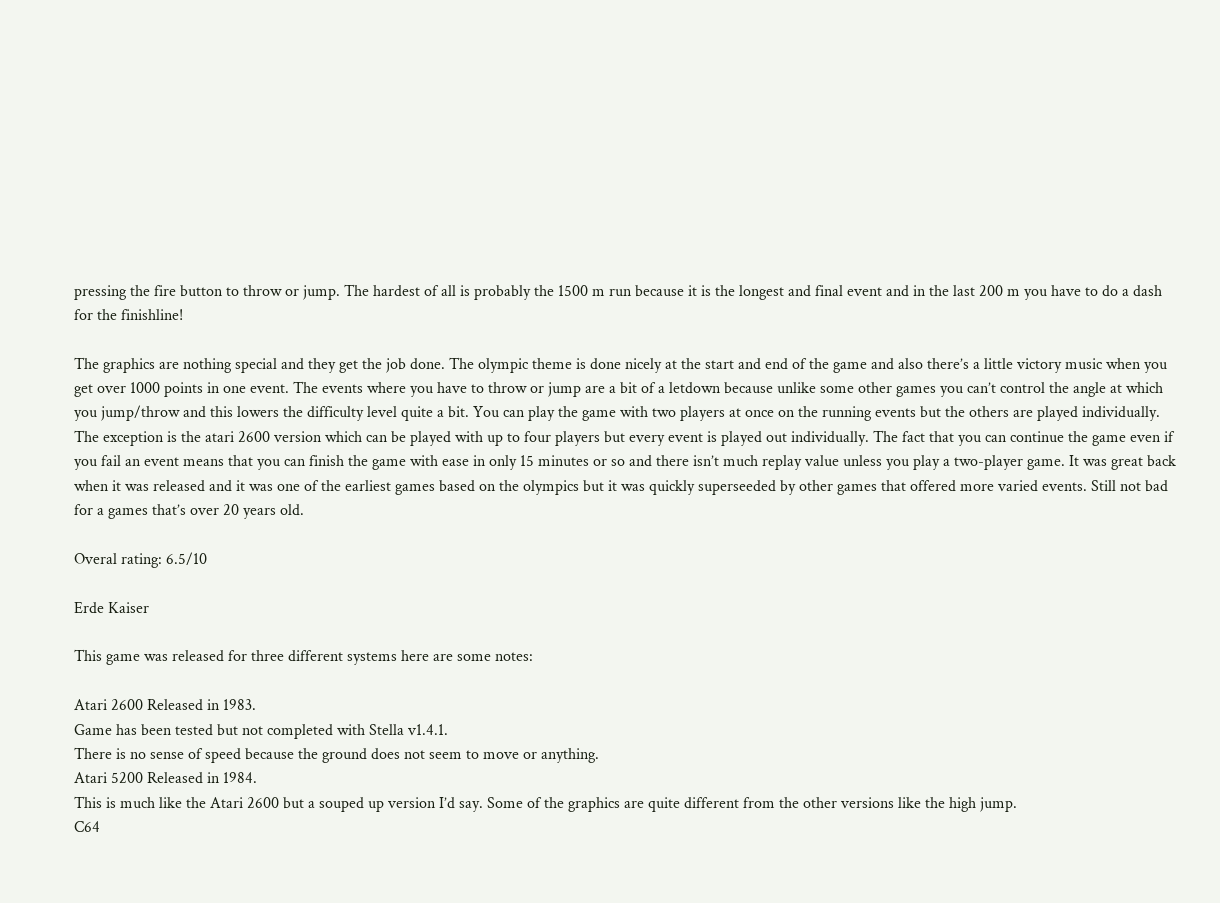pressing the fire button to throw or jump. The hardest of all is probably the 1500 m run because it is the longest and final event and in the last 200 m you have to do a dash for the finishline!

The graphics are nothing special and they get the job done. The olympic theme is done nicely at the start and end of the game and also there’s a little victory music when you get over 1000 points in one event. The events where you have to throw or jump are a bit of a letdown because unlike some other games you can’t control the angle at which you jump/throw and this lowers the difficulty level quite a bit. You can play the game with two players at once on the running events but the others are played individually. The exception is the atari 2600 version which can be played with up to four players but every event is played out individually. The fact that you can continue the game even if you fail an event means that you can finish the game with ease in only 15 minutes or so and there isn’t much replay value unless you play a two-player game. It was great back when it was released and it was one of the earliest games based on the olympics but it was quickly superseeded by other games that offered more varied events. Still not bad for a games that’s over 20 years old.

Overal rating: 6.5/10

Erde Kaiser

This game was released for three different systems here are some notes:

Atari 2600 Released in 1983.
Game has been tested but not completed with Stella v1.4.1.
There is no sense of speed because the ground does not seem to move or anything.
Atari 5200 Released in 1984.
This is much like the Atari 2600 but a souped up version I’d say. Some of the graphics are quite different from the other versions like the high jump.
C64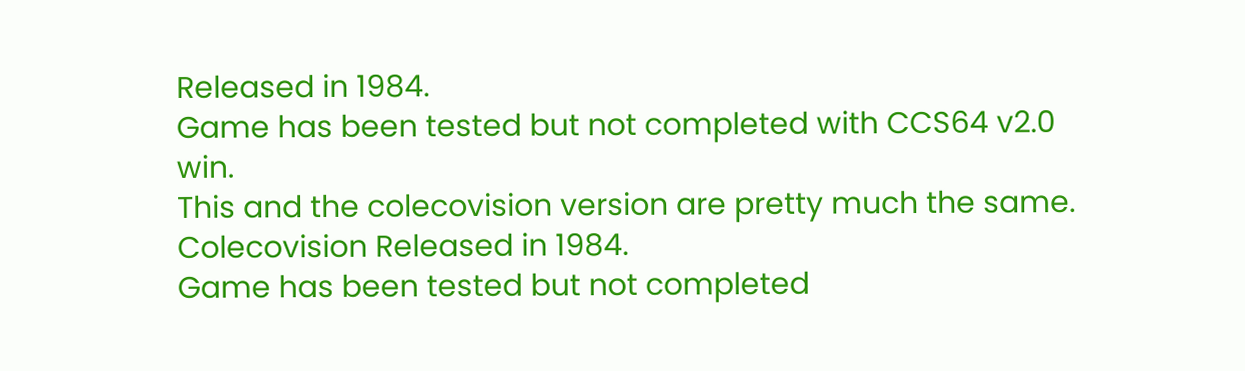Released in 1984.
Game has been tested but not completed with CCS64 v2.0 win.
This and the colecovision version are pretty much the same.
Colecovision Released in 1984.
Game has been tested but not completed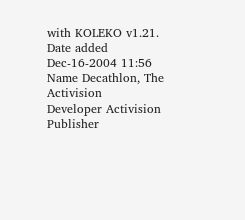with KOLEKO v1.21.
Date added Dec-16-2004 11:56
Name Decathlon, The Activision
Developer Activision
Publisher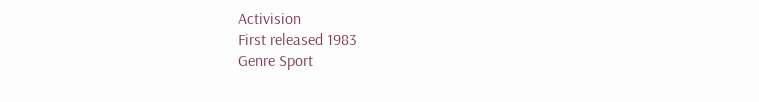Activision
First released 1983
Genre Sport